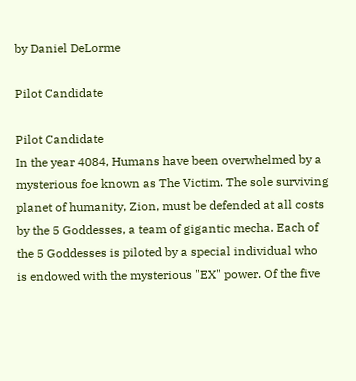by Daniel DeLorme

Pilot Candidate

Pilot Candidate
In the year 4084, Humans have been overwhelmed by a mysterious foe known as The Victim. The sole surviving planet of humanity, Zion, must be defended at all costs by the 5 Goddesses, a team of gigantic mecha. Each of the 5 Goddesses is piloted by a special individual who is endowed with the mysterious "EX" power. Of the five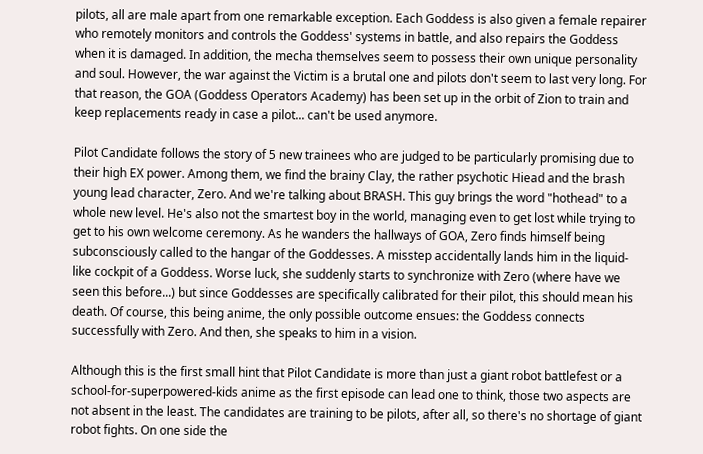pilots, all are male apart from one remarkable exception. Each Goddess is also given a female repairer who remotely monitors and controls the Goddess' systems in battle, and also repairs the Goddess when it is damaged. In addition, the mecha themselves seem to possess their own unique personality and soul. However, the war against the Victim is a brutal one and pilots don't seem to last very long. For that reason, the GOA (Goddess Operators Academy) has been set up in the orbit of Zion to train and keep replacements ready in case a pilot... can't be used anymore.

Pilot Candidate follows the story of 5 new trainees who are judged to be particularly promising due to their high EX power. Among them, we find the brainy Clay, the rather psychotic Hiead and the brash young lead character, Zero. And we're talking about BRASH. This guy brings the word "hothead" to a whole new level. He's also not the smartest boy in the world, managing even to get lost while trying to get to his own welcome ceremony. As he wanders the hallways of GOA, Zero finds himself being subconsciously called to the hangar of the Goddesses. A misstep accidentally lands him in the liquid-like cockpit of a Goddess. Worse luck, she suddenly starts to synchronize with Zero (where have we seen this before...) but since Goddesses are specifically calibrated for their pilot, this should mean his death. Of course, this being anime, the only possible outcome ensues: the Goddess connects successfully with Zero. And then, she speaks to him in a vision.

Although this is the first small hint that Pilot Candidate is more than just a giant robot battlefest or a school-for-superpowered-kids anime as the first episode can lead one to think, those two aspects are not absent in the least. The candidates are training to be pilots, after all, so there's no shortage of giant robot fights. On one side the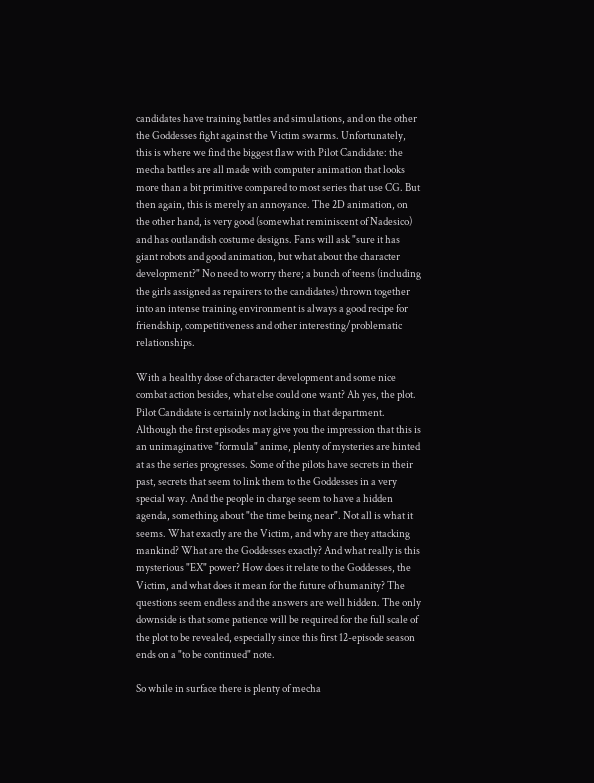candidates have training battles and simulations, and on the other the Goddesses fight against the Victim swarms. Unfortunately, this is where we find the biggest flaw with Pilot Candidate: the mecha battles are all made with computer animation that looks more than a bit primitive compared to most series that use CG. But then again, this is merely an annoyance. The 2D animation, on the other hand, is very good (somewhat reminiscent of Nadesico) and has outlandish costume designs. Fans will ask "sure it has giant robots and good animation, but what about the character development?" No need to worry there; a bunch of teens (including the girls assigned as repairers to the candidates) thrown together into an intense training environment is always a good recipe for friendship, competitiveness and other interesting/problematic relationships.

With a healthy dose of character development and some nice combat action besides, what else could one want? Ah yes, the plot. Pilot Candidate is certainly not lacking in that department. Although the first episodes may give you the impression that this is an unimaginative "formula" anime, plenty of mysteries are hinted at as the series progresses. Some of the pilots have secrets in their past, secrets that seem to link them to the Goddesses in a very special way. And the people in charge seem to have a hidden agenda, something about "the time being near". Not all is what it seems. What exactly are the Victim, and why are they attacking mankind? What are the Goddesses exactly? And what really is this mysterious "EX" power? How does it relate to the Goddesses, the Victim, and what does it mean for the future of humanity? The questions seem endless and the answers are well hidden. The only downside is that some patience will be required for the full scale of the plot to be revealed, especially since this first 12-episode season ends on a "to be continued" note.

So while in surface there is plenty of mecha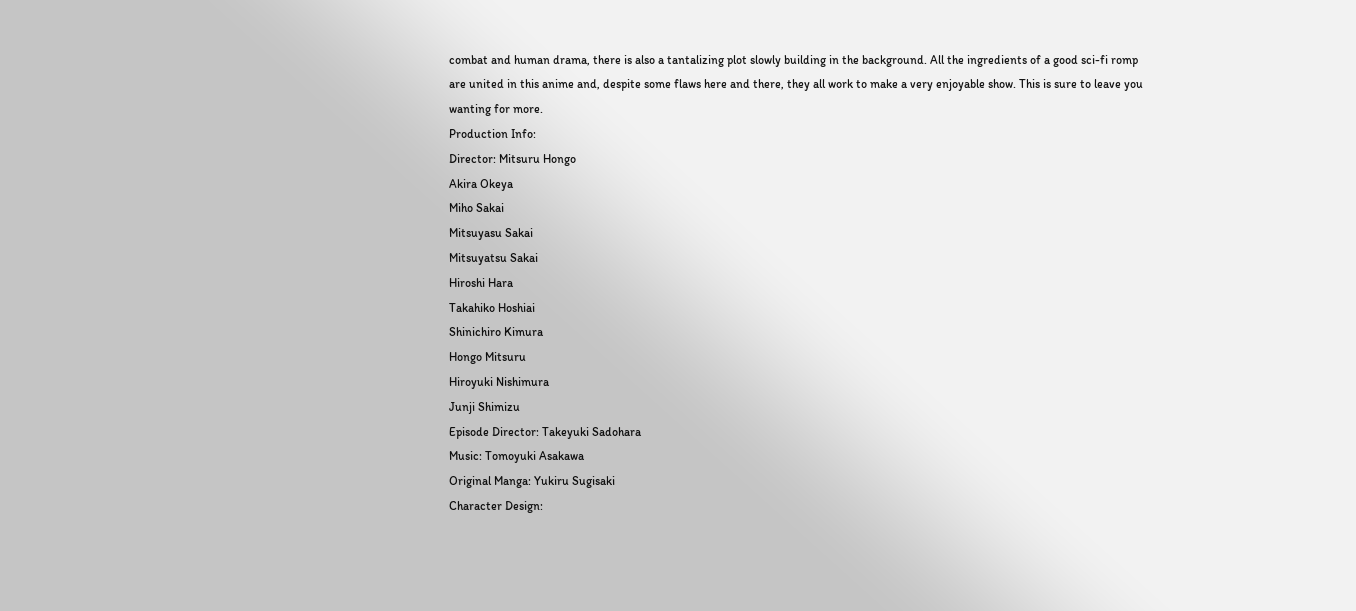combat and human drama, there is also a tantalizing plot slowly building in the background. All the ingredients of a good sci-fi romp are united in this anime and, despite some flaws here and there, they all work to make a very enjoyable show. This is sure to leave you wanting for more.
Production Info:
Director: Mitsuru Hongo
Akira Okeya
Miho Sakai
Mitsuyasu Sakai
Mitsuyatsu Sakai
Hiroshi Hara
Takahiko Hoshiai
Shinichiro Kimura
Hongo Mitsuru
Hiroyuki Nishimura
Junji Shimizu
Episode Director: Takeyuki Sadohara
Music: Tomoyuki Asakawa
Original Manga: Yukiru Sugisaki
Character Design: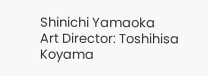Shinichi Yamaoka
Art Director: Toshihisa Koyama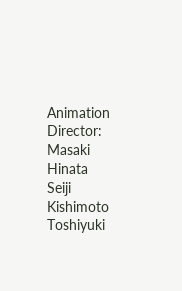Animation Director:
Masaki Hinata
Seiji Kishimoto
Toshiyuki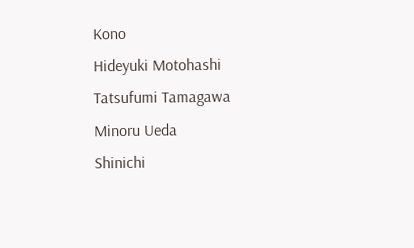Kono
Hideyuki Motohashi
Tatsufumi Tamagawa
Minoru Ueda
Shinichi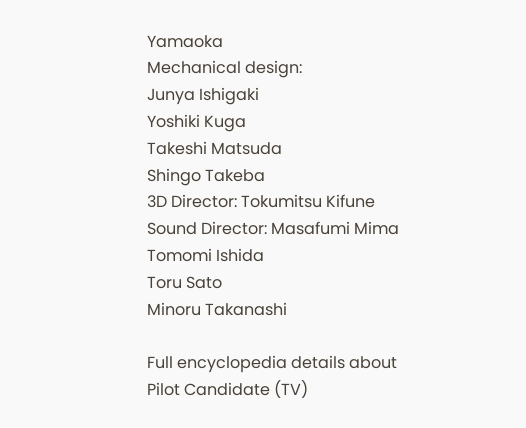Yamaoka
Mechanical design:
Junya Ishigaki
Yoshiki Kuga
Takeshi Matsuda
Shingo Takeba
3D Director: Tokumitsu Kifune
Sound Director: Masafumi Mima
Tomomi Ishida
Toru Sato
Minoru Takanashi

Full encyclopedia details about
Pilot Candidate (TV)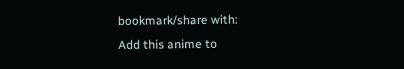bookmark/share with:
Add this anime to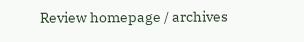Review homepage / archives